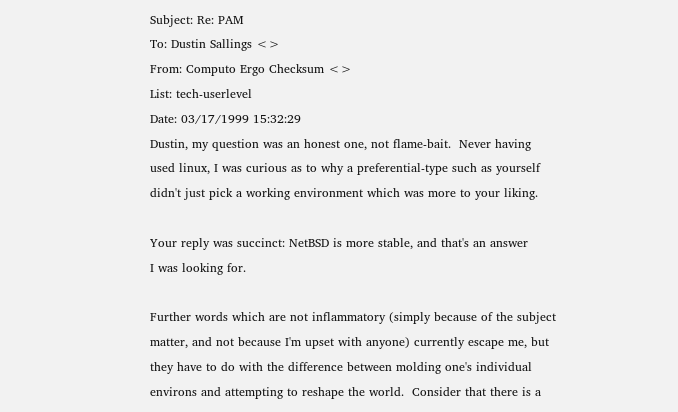Subject: Re: PAM
To: Dustin Sallings <>
From: Computo Ergo Checksum <>
List: tech-userlevel
Date: 03/17/1999 15:32:29
Dustin, my question was an honest one, not flame-bait.  Never having
used linux, I was curious as to why a preferential-type such as yourself
didn't just pick a working environment which was more to your liking.

Your reply was succinct: NetBSD is more stable, and that's an answer
I was looking for.

Further words which are not inflammatory (simply because of the subject
matter, and not because I'm upset with anyone) currently escape me, but
they have to do with the difference between molding one's individual
environs and attempting to reshape the world.  Consider that there is a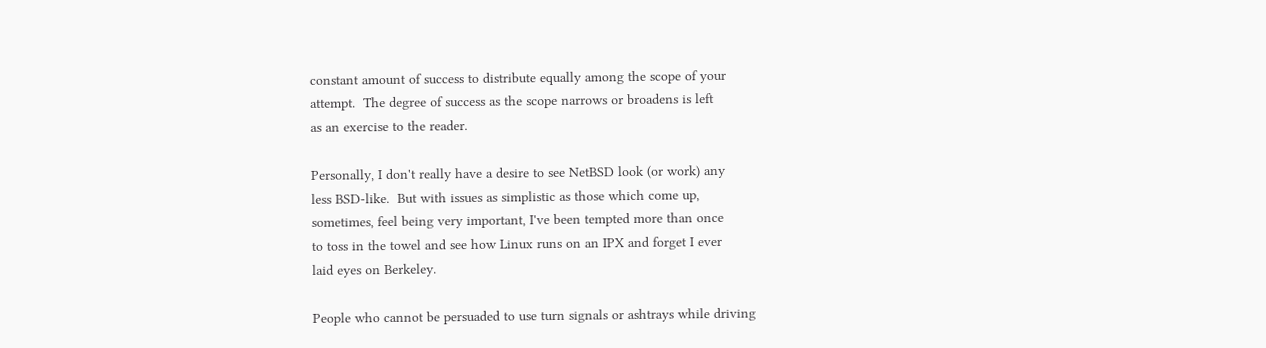constant amount of success to distribute equally among the scope of your
attempt.  The degree of success as the scope narrows or broadens is left
as an exercise to the reader.

Personally, I don't really have a desire to see NetBSD look (or work) any
less BSD-like.  But with issues as simplistic as those which come up,
sometimes, feel being very important, I've been tempted more than once
to toss in the towel and see how Linux runs on an IPX and forget I ever
laid eyes on Berkeley.

People who cannot be persuaded to use turn signals or ashtrays while driving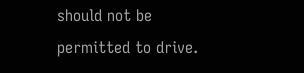should not be permitted to drive.